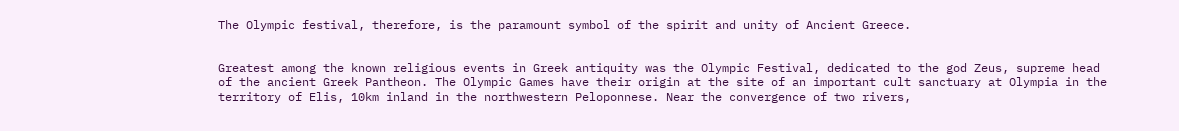The Olympic festival, therefore, is the paramount symbol of the spirit and unity of Ancient Greece.


Greatest among the known religious events in Greek antiquity was the Olympic Festival, dedicated to the god Zeus, supreme head of the ancient Greek Pantheon. The Olympic Games have their origin at the site of an important cult sanctuary at Olympia in the territory of Elis, 10km inland in the northwestern Peloponnese. Near the convergence of two rivers,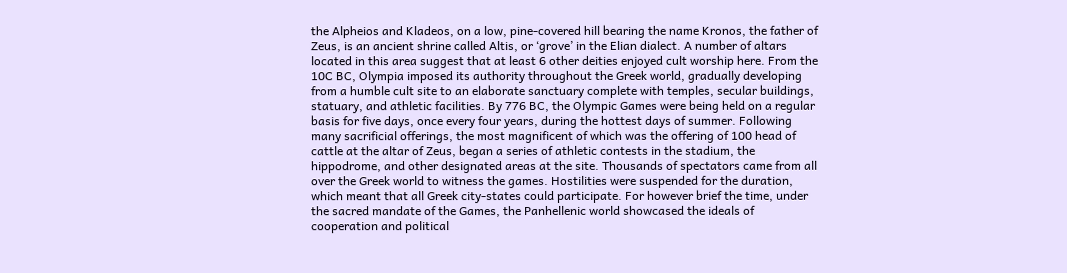the Alpheios and Kladeos, on a low, pine-covered hill bearing the name Kronos, the father of Zeus, is an ancient shrine called Altis, or ‘grove’ in the Elian dialect. A number of altars located in this area suggest that at least 6 other deities enjoyed cult worship here. From the 10C BC, Olympia imposed its authority throughout the Greek world, gradually developing from a humble cult site to an elaborate sanctuary complete with temples, secular buildings, statuary, and athletic facilities. By 776 BC, the Olympic Games were being held on a regular basis for five days, once every four years, during the hottest days of summer. Following many sacrificial offerings, the most magnificent of which was the offering of 100 head of cattle at the altar of Zeus, began a series of athletic contests in the stadium, the hippodrome, and other designated areas at the site. Thousands of spectators came from all over the Greek world to witness the games. Hostilities were suspended for the duration, which meant that all Greek city-states could participate. For however brief the time, under the sacred mandate of the Games, the Panhellenic world showcased the ideals of cooperation and political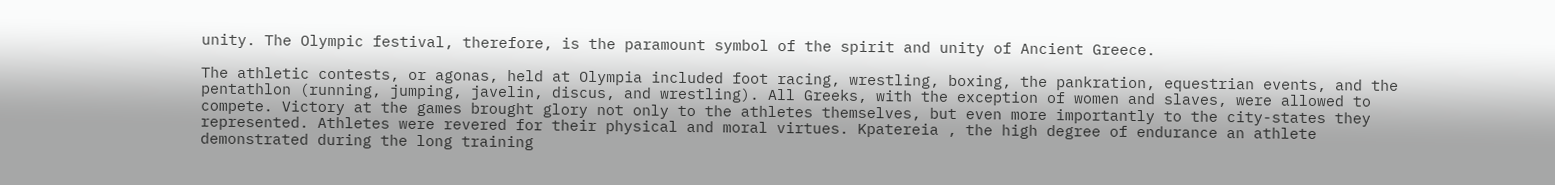unity. The Olympic festival, therefore, is the paramount symbol of the spirit and unity of Ancient Greece.

The athletic contests, or agonas, held at Olympia included foot racing, wrestling, boxing, the pankration, equestrian events, and the pentathlon (running, jumping, javelin, discus, and wrestling). All Greeks, with the exception of women and slaves, were allowed to compete. Victory at the games brought glory not only to the athletes themselves, but even more importantly to the city-states they represented. Athletes were revered for their physical and moral virtues. Kpatereia , the high degree of endurance an athlete demonstrated during the long training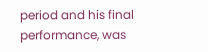period and his final performance, was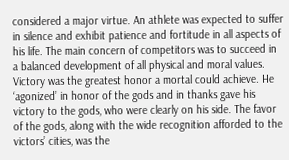considered a major virtue. An athlete was expected to suffer in silence and exhibit patience and fortitude in all aspects of his life. The main concern of competitors was to succeed in a balanced development of all physical and moral values. Victory was the greatest honor a mortal could achieve. He ‘agonized’ in honor of the gods and in thanks gave his victory to the gods, who were clearly on his side. The favor of the gods, along with the wide recognition afforded to the victors’ cities, was the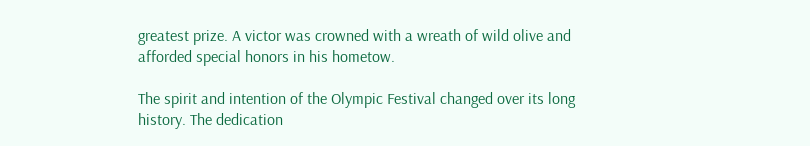greatest prize. A victor was crowned with a wreath of wild olive and afforded special honors in his hometow.

The spirit and intention of the Olympic Festival changed over its long history. The dedication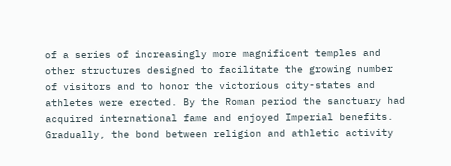of a series of increasingly more magnificent temples and other structures designed to facilitate the growing number of visitors and to honor the victorious city-states and athletes were erected. By the Roman period the sanctuary had acquired international fame and enjoyed Imperial benefits. Gradually, the bond between religion and athletic activity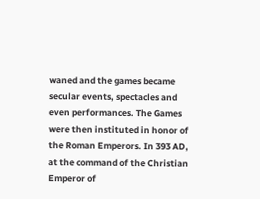waned and the games became secular events, spectacles and even performances. The Games were then instituted in honor of the Roman Emperors. In 393 AD, at the command of the Christian Emperor of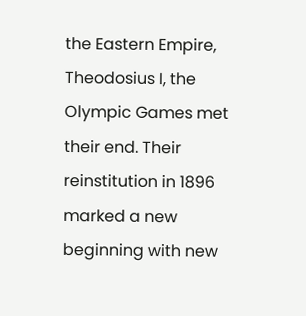the Eastern Empire, Theodosius I, the Olympic Games met their end. Their reinstitution in 1896 marked a new beginning with new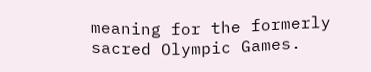meaning for the formerly sacred Olympic Games.